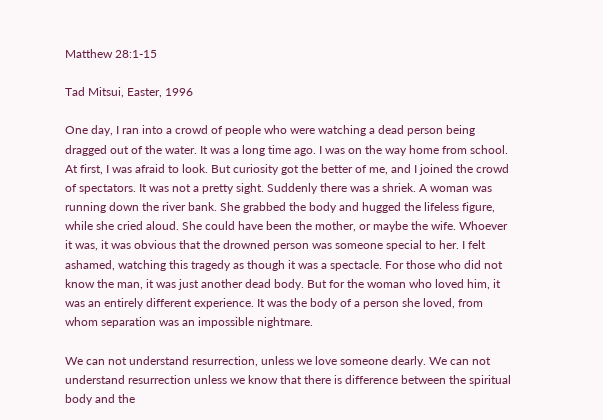Matthew 28:1-15

Tad Mitsui, Easter, 1996

One day, I ran into a crowd of people who were watching a dead person being dragged out of the water. It was a long time ago. I was on the way home from school. At first, I was afraid to look. But curiosity got the better of me, and I joined the crowd of spectators. It was not a pretty sight. Suddenly there was a shriek. A woman was running down the river bank. She grabbed the body and hugged the lifeless figure, while she cried aloud. She could have been the mother, or maybe the wife. Whoever it was, it was obvious that the drowned person was someone special to her. I felt ashamed, watching this tragedy as though it was a spectacle. For those who did not know the man, it was just another dead body. But for the woman who loved him, it was an entirely different experience. It was the body of a person she loved, from whom separation was an impossible nightmare.

We can not understand resurrection, unless we love someone dearly. We can not understand resurrection unless we know that there is difference between the spiritual body and the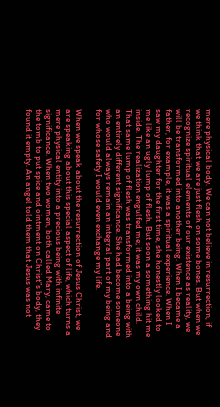mere physical body. We can not believe in resurrection, if we think that we are just flesh on some bones. But when we recognize spiritual elements of our existence as reality, we will be transformed into another being. When I became a father, for example, it was a spiritual experience. When I saw my daughter for the first time, she honestly looked to me like an ugly lump of flesh. But soon a something hit me inside. The realization engulfed me; it was my own child. That same lump of flesh was transformed into a being with an entirely different significance. She had become someone who would always remain an integral part of my being and for whose safety I would even exchange my life.

When we speak about the resurrection of Jesus Christ, we are speaking about this special aspect of life, which turns a mere physical entity into a precious being with infinite significance. When two women, both called Mary, came to the tomb to put spice and ointment on Christ”s body, they found it empty. An angel told them that Jesus was not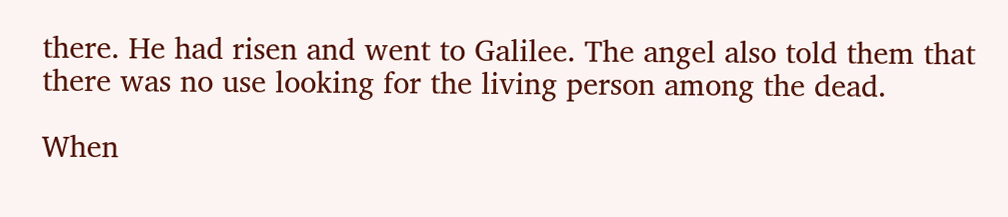there. He had risen and went to Galilee. The angel also told them that there was no use looking for the living person among the dead.

When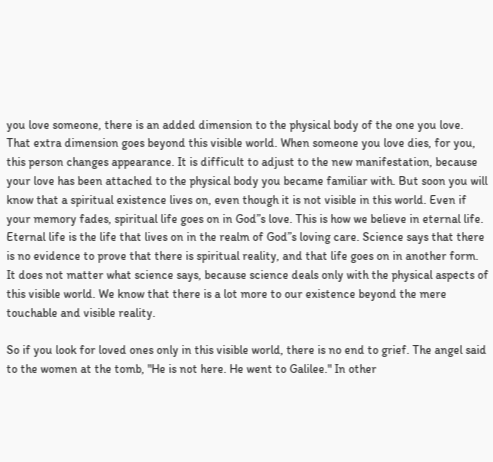you love someone, there is an added dimension to the physical body of the one you love. That extra dimension goes beyond this visible world. When someone you love dies, for you, this person changes appearance. It is difficult to adjust to the new manifestation, because your love has been attached to the physical body you became familiar with. But soon you will know that a spiritual existence lives on, even though it is not visible in this world. Even if your memory fades, spiritual life goes on in God”s love. This is how we believe in eternal life. Eternal life is the life that lives on in the realm of God”s loving care. Science says that there is no evidence to prove that there is spiritual reality, and that life goes on in another form. It does not matter what science says, because science deals only with the physical aspects of this visible world. We know that there is a lot more to our existence beyond the mere touchable and visible reality.

So if you look for loved ones only in this visible world, there is no end to grief. The angel said to the women at the tomb, "He is not here. He went to Galilee." In other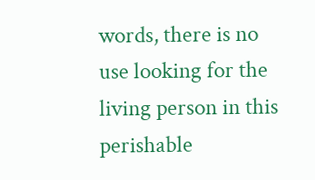words, there is no use looking for the living person in this perishable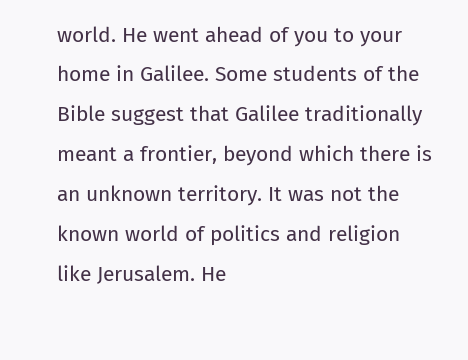world. He went ahead of you to your home in Galilee. Some students of the Bible suggest that Galilee traditionally meant a frontier, beyond which there is an unknown territory. It was not the known world of politics and religion like Jerusalem. He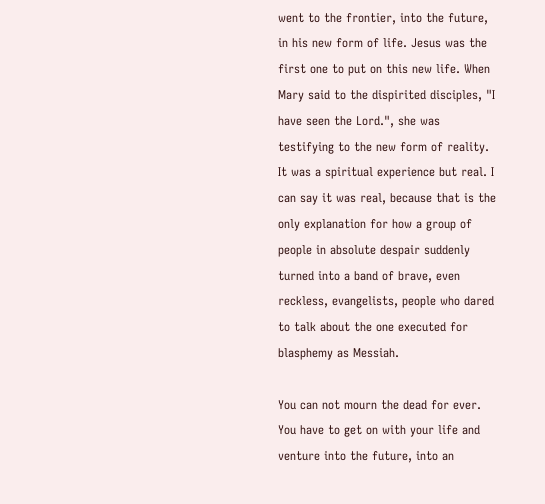went to the frontier, into the future, in his new form of life. Jesus was the first one to put on this new life. When Mary said to the dispirited disciples, "I have seen the Lord.", she was testifying to the new form of reality. It was a spiritual experience but real. I can say it was real, because that is the only explanation for how a group of people in absolute despair suddenly turned into a band of brave, even reckless, evangelists, people who dared to talk about the one executed for blasphemy as Messiah.

You can not mourn the dead for ever. You have to get on with your life and venture into the future, into an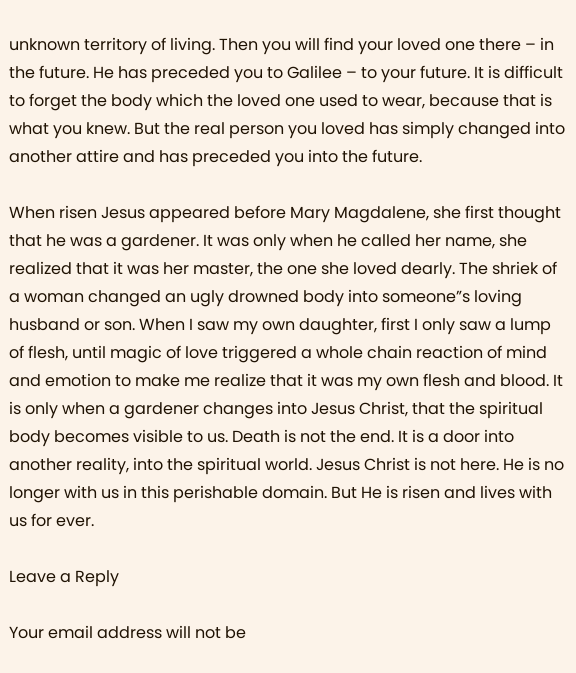unknown territory of living. Then you will find your loved one there – in the future. He has preceded you to Galilee – to your future. It is difficult to forget the body which the loved one used to wear, because that is what you knew. But the real person you loved has simply changed into another attire and has preceded you into the future.

When risen Jesus appeared before Mary Magdalene, she first thought that he was a gardener. It was only when he called her name, she realized that it was her master, the one she loved dearly. The shriek of a woman changed an ugly drowned body into someone”s loving husband or son. When I saw my own daughter, first I only saw a lump of flesh, until magic of love triggered a whole chain reaction of mind and emotion to make me realize that it was my own flesh and blood. It is only when a gardener changes into Jesus Christ, that the spiritual body becomes visible to us. Death is not the end. It is a door into another reality, into the spiritual world. Jesus Christ is not here. He is no longer with us in this perishable domain. But He is risen and lives with us for ever.

Leave a Reply

Your email address will not be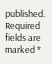published. Required fields are marked *